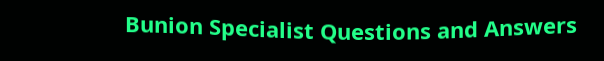Bunion Specialist Questions and Answers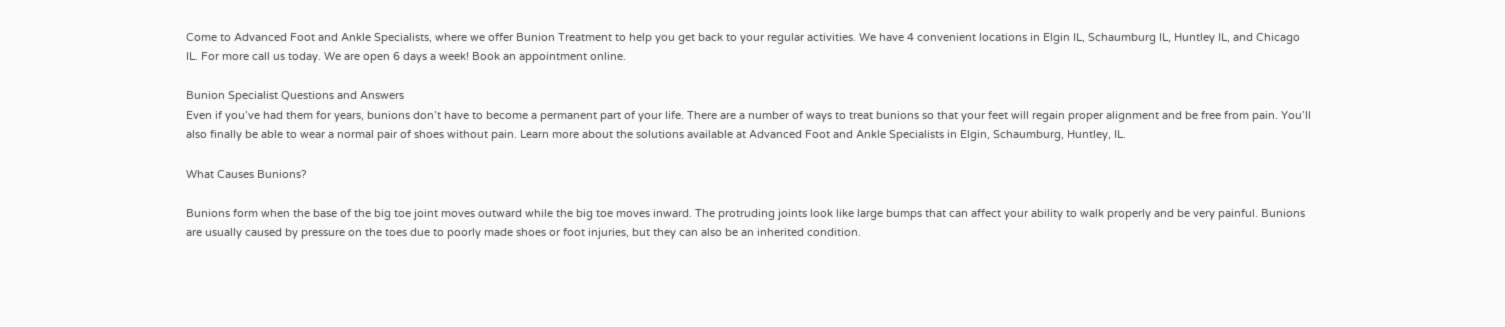Come to Advanced Foot and Ankle Specialists, where we offer Bunion Treatment to help you get back to your regular activities. We have 4 convenient locations in Elgin IL, Schaumburg IL, Huntley IL, and Chicago IL. For more call us today. We are open 6 days a week! Book an appointment online.

Bunion Specialist Questions and Answers
Even if you’ve had them for years, bunions don’t have to become a permanent part of your life. There are a number of ways to treat bunions so that your feet will regain proper alignment and be free from pain. You’ll also finally be able to wear a normal pair of shoes without pain. Learn more about the solutions available at Advanced Foot and Ankle Specialists in Elgin, Schaumburg, Huntley, IL.

What Causes Bunions?

Bunions form when the base of the big toe joint moves outward while the big toe moves inward. The protruding joints look like large bumps that can affect your ability to walk properly and be very painful. Bunions are usually caused by pressure on the toes due to poorly made shoes or foot injuries, but they can also be an inherited condition.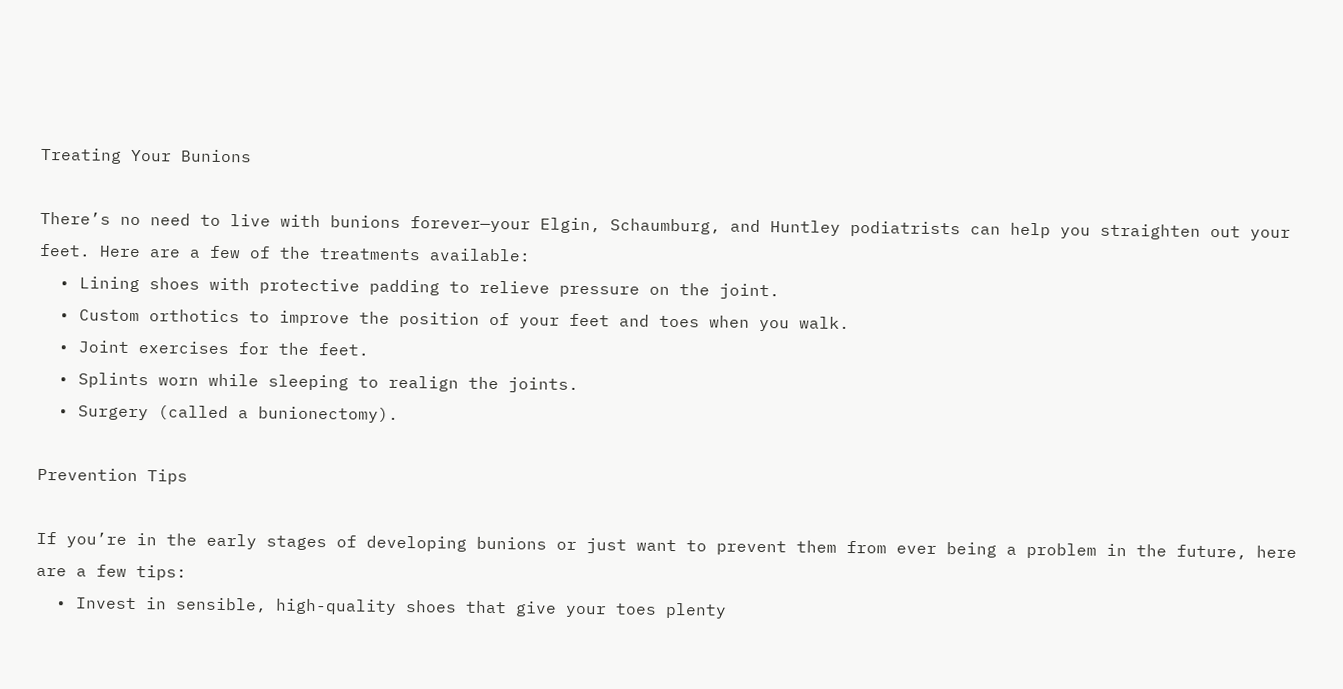Treating Your Bunions

There’s no need to live with bunions forever—your Elgin, Schaumburg, and Huntley podiatrists can help you straighten out your feet. Here are a few of the treatments available:
  • Lining shoes with protective padding to relieve pressure on the joint.
  • Custom orthotics to improve the position of your feet and toes when you walk.
  • Joint exercises for the feet.
  • Splints worn while sleeping to realign the joints.
  • Surgery (called a bunionectomy).

Prevention Tips

If you’re in the early stages of developing bunions or just want to prevent them from ever being a problem in the future, here are a few tips:
  • Invest in sensible, high-quality shoes that give your toes plenty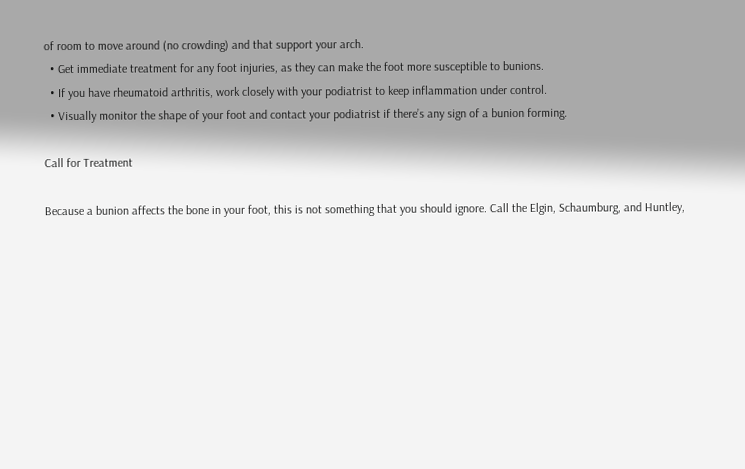of room to move around (no crowding) and that support your arch.
  • Get immediate treatment for any foot injuries, as they can make the foot more susceptible to bunions.
  • If you have rheumatoid arthritis, work closely with your podiatrist to keep inflammation under control.
  • Visually monitor the shape of your foot and contact your podiatrist if there’s any sign of a bunion forming.

Call for Treatment

Because a bunion affects the bone in your foot, this is not something that you should ignore. Call the Elgin, Schaumburg, and Huntley,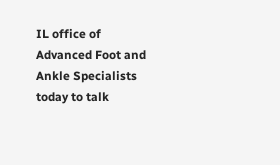IL office of Advanced Foot and Ankle Specialists today to talk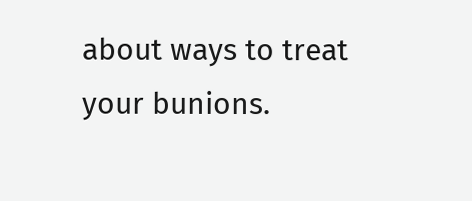about ways to treat your bunions.